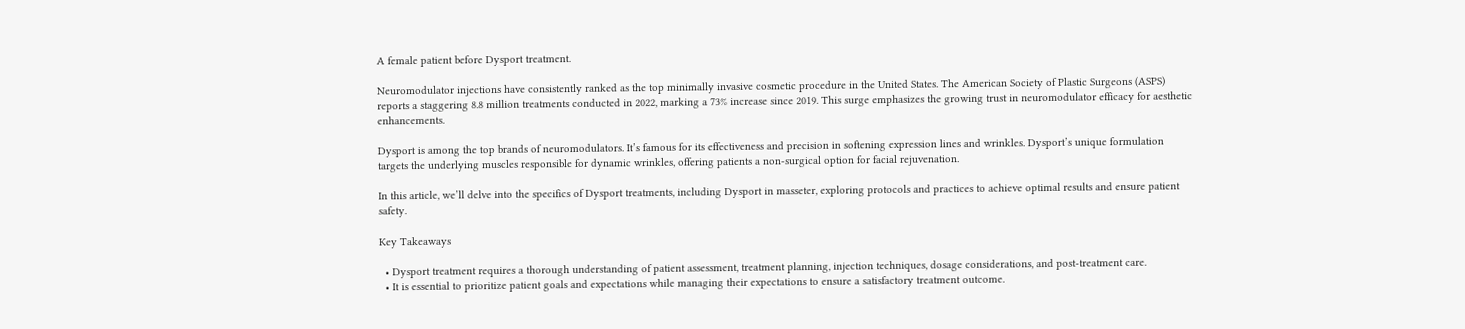A female patient before Dysport treatment.

Neuromodulator injections have consistently ranked as the top minimally invasive cosmetic procedure in the United States. The American Society of Plastic Surgeons (ASPS) reports a staggering 8.8 million treatments conducted in 2022, marking a 73% increase since 2019. This surge emphasizes the growing trust in neuromodulator efficacy for aesthetic enhancements.

Dysport is among the top brands of neuromodulators. It’s famous for its effectiveness and precision in softening expression lines and wrinkles. Dysport’s unique formulation targets the underlying muscles responsible for dynamic wrinkles, offering patients a non-surgical option for facial rejuvenation.

In this article, we’ll delve into the specifics of Dysport treatments, including Dysport in masseter, exploring protocols and practices to achieve optimal results and ensure patient safety.

Key Takeaways

  • Dysport treatment requires a thorough understanding of patient assessment, treatment planning, injection techniques, dosage considerations, and post-treatment care.
  • It is essential to prioritize patient goals and expectations while managing their expectations to ensure a satisfactory treatment outcome.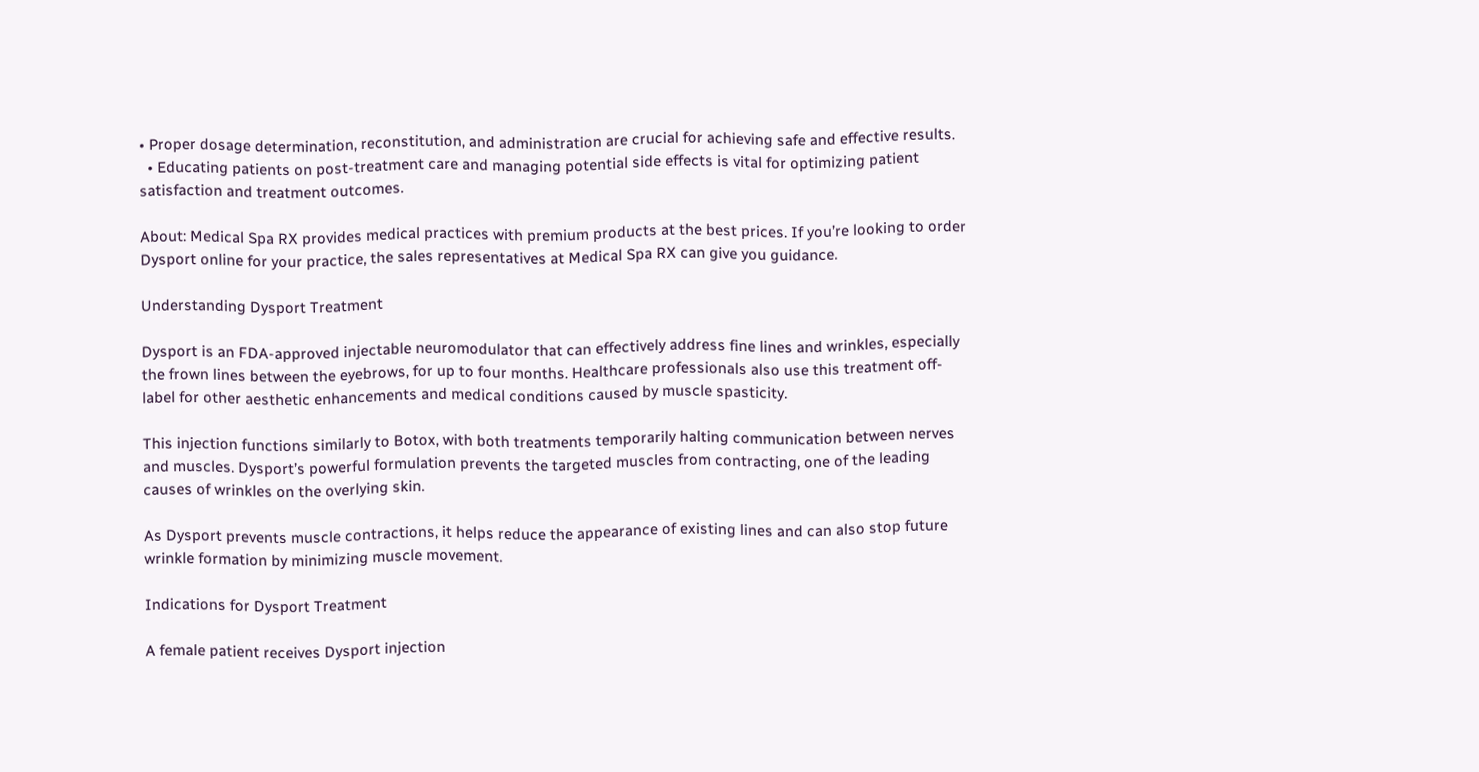• Proper dosage determination, reconstitution, and administration are crucial for achieving safe and effective results.
  • Educating patients on post-treatment care and managing potential side effects is vital for optimizing patient satisfaction and treatment outcomes.

About: Medical Spa RX provides medical practices with premium products at the best prices. If you’re looking to order Dysport online for your practice, the sales representatives at Medical Spa RX can give you guidance.

Understanding Dysport Treatment

Dysport is an FDA-approved injectable neuromodulator that can effectively address fine lines and wrinkles, especially the frown lines between the eyebrows, for up to four months. Healthcare professionals also use this treatment off-label for other aesthetic enhancements and medical conditions caused by muscle spasticity.

This injection functions similarly to Botox, with both treatments temporarily halting communication between nerves and muscles. Dysport’s powerful formulation prevents the targeted muscles from contracting, one of the leading causes of wrinkles on the overlying skin.

As Dysport prevents muscle contractions, it helps reduce the appearance of existing lines and can also stop future wrinkle formation by minimizing muscle movement.

Indications for Dysport Treatment

A female patient receives Dysport injection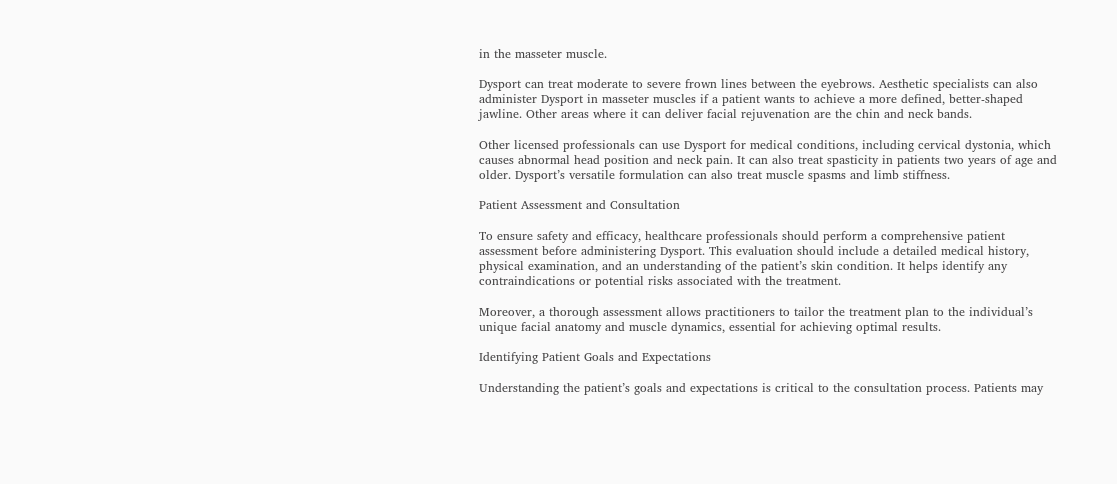in the masseter muscle.

Dysport can treat moderate to severe frown lines between the eyebrows. Aesthetic specialists can also administer Dysport in masseter muscles if a patient wants to achieve a more defined, better-shaped jawline. Other areas where it can deliver facial rejuvenation are the chin and neck bands.

Other licensed professionals can use Dysport for medical conditions, including cervical dystonia, which causes abnormal head position and neck pain. It can also treat spasticity in patients two years of age and older. Dysport’s versatile formulation can also treat muscle spasms and limb stiffness.

Patient Assessment and Consultation

To ensure safety and efficacy, healthcare professionals should perform a comprehensive patient assessment before administering Dysport. This evaluation should include a detailed medical history, physical examination, and an understanding of the patient’s skin condition. It helps identify any contraindications or potential risks associated with the treatment.

Moreover, a thorough assessment allows practitioners to tailor the treatment plan to the individual’s unique facial anatomy and muscle dynamics, essential for achieving optimal results.

Identifying Patient Goals and Expectations

Understanding the patient’s goals and expectations is critical to the consultation process. Patients may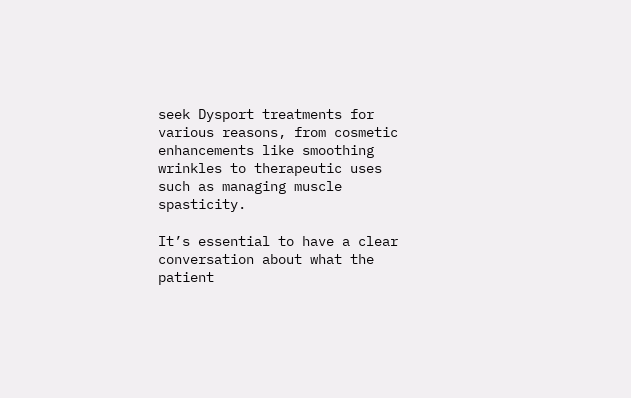seek Dysport treatments for various reasons, from cosmetic enhancements like smoothing wrinkles to therapeutic uses such as managing muscle spasticity.

It’s essential to have a clear conversation about what the patient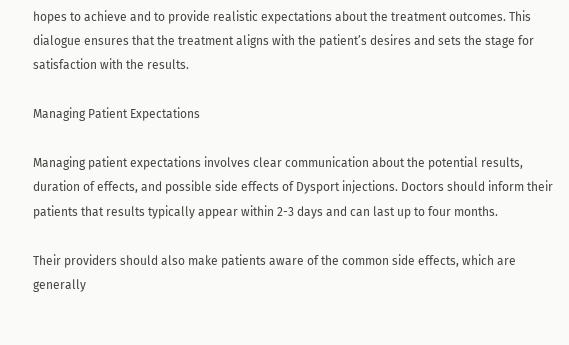hopes to achieve and to provide realistic expectations about the treatment outcomes. This dialogue ensures that the treatment aligns with the patient’s desires and sets the stage for satisfaction with the results.

Managing Patient Expectations

Managing patient expectations involves clear communication about the potential results, duration of effects, and possible side effects of Dysport injections. Doctors should inform their patients that results typically appear within 2-3 days and can last up to four months.

Their providers should also make patients aware of the common side effects, which are generally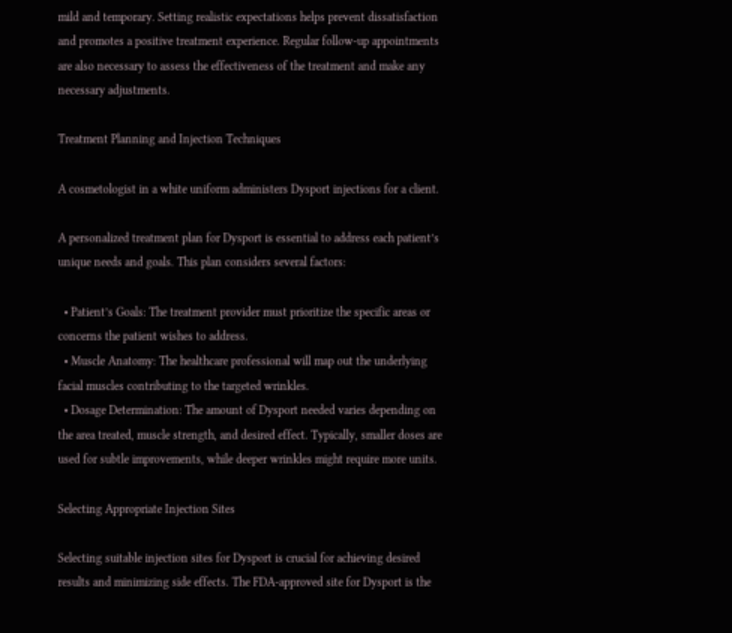mild and temporary. Setting realistic expectations helps prevent dissatisfaction and promotes a positive treatment experience. Regular follow-up appointments are also necessary to assess the effectiveness of the treatment and make any necessary adjustments.

Treatment Planning and Injection Techniques

A cosmetologist in a white uniform administers Dysport injections for a client.

A personalized treatment plan for Dysport is essential to address each patient’s unique needs and goals. This plan considers several factors:

  • Patient’s Goals: The treatment provider must prioritize the specific areas or concerns the patient wishes to address.
  • Muscle Anatomy: The healthcare professional will map out the underlying facial muscles contributing to the targeted wrinkles.
  • Dosage Determination: The amount of Dysport needed varies depending on the area treated, muscle strength, and desired effect. Typically, smaller doses are used for subtle improvements, while deeper wrinkles might require more units.

Selecting Appropriate Injection Sites

Selecting suitable injection sites for Dysport is crucial for achieving desired results and minimizing side effects. The FDA-approved site for Dysport is the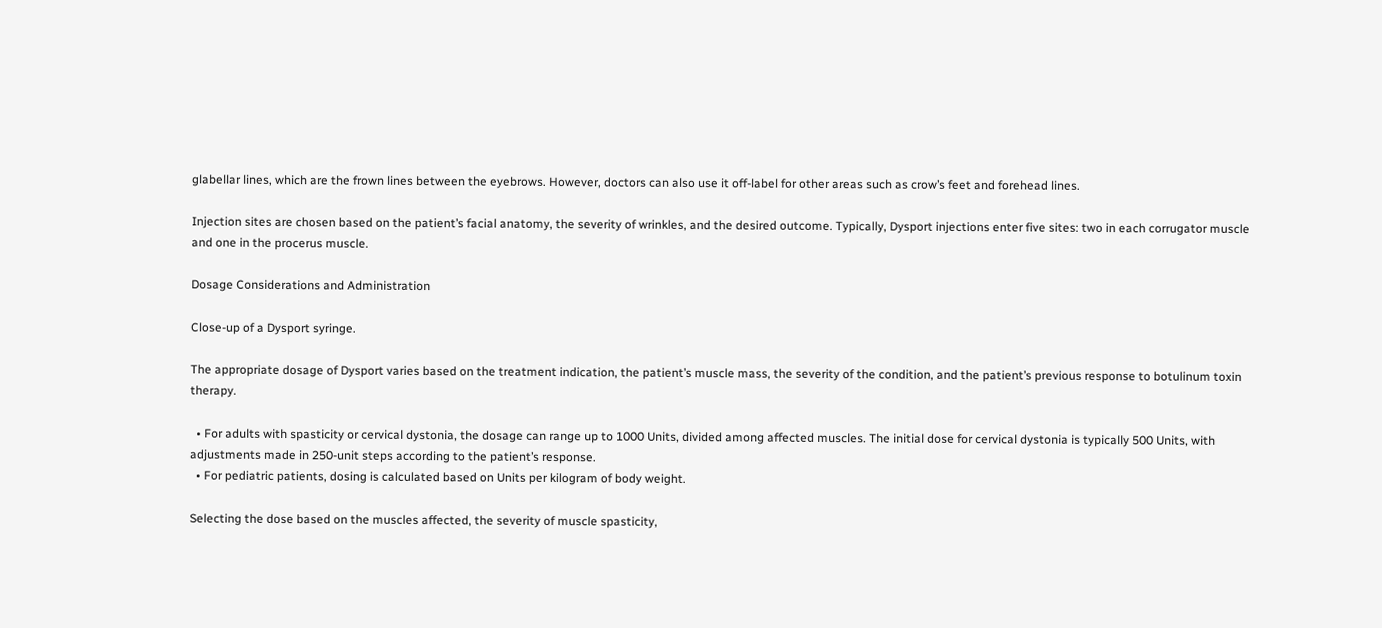glabellar lines, which are the frown lines between the eyebrows. However, doctors can also use it off-label for other areas such as crow’s feet and forehead lines.

Injection sites are chosen based on the patient’s facial anatomy, the severity of wrinkles, and the desired outcome. Typically, Dysport injections enter five sites: two in each corrugator muscle and one in the procerus muscle.

Dosage Considerations and Administration

Close-up of a Dysport syringe.

The appropriate dosage of Dysport varies based on the treatment indication, the patient’s muscle mass, the severity of the condition, and the patient’s previous response to botulinum toxin therapy.

  • For adults with spasticity or cervical dystonia, the dosage can range up to 1000 Units, divided among affected muscles. The initial dose for cervical dystonia is typically 500 Units, with adjustments made in 250-unit steps according to the patient’s response.
  • For pediatric patients, dosing is calculated based on Units per kilogram of body weight.

Selecting the dose based on the muscles affected, the severity of muscle spasticity,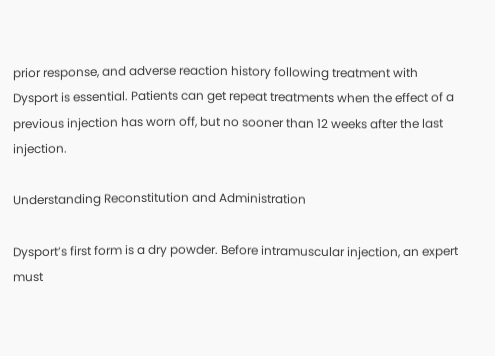prior response, and adverse reaction history following treatment with Dysport is essential. Patients can get repeat treatments when the effect of a previous injection has worn off, but no sooner than 12 weeks after the last injection.

Understanding Reconstitution and Administration

Dysport’s first form is a dry powder. Before intramuscular injection, an expert must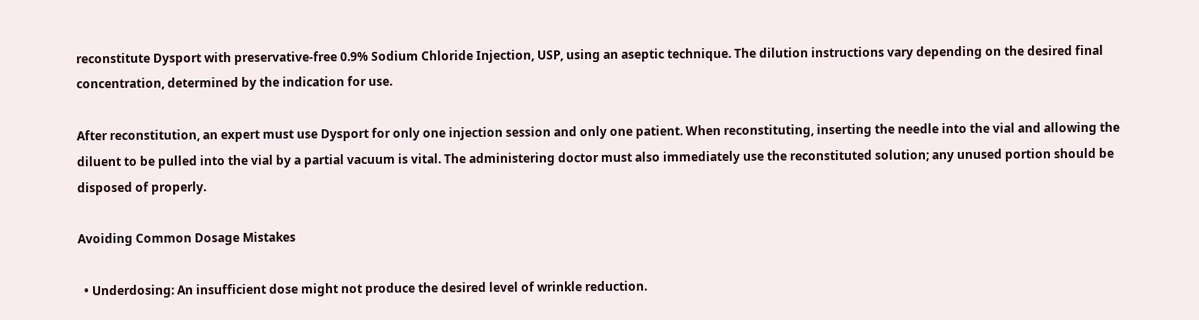reconstitute Dysport with preservative-free 0.9% Sodium Chloride Injection, USP, using an aseptic technique. The dilution instructions vary depending on the desired final concentration, determined by the indication for use.

After reconstitution, an expert must use Dysport for only one injection session and only one patient. When reconstituting, inserting the needle into the vial and allowing the diluent to be pulled into the vial by a partial vacuum is vital. The administering doctor must also immediately use the reconstituted solution; any unused portion should be disposed of properly.

Avoiding Common Dosage Mistakes

  • Underdosing: An insufficient dose might not produce the desired level of wrinkle reduction.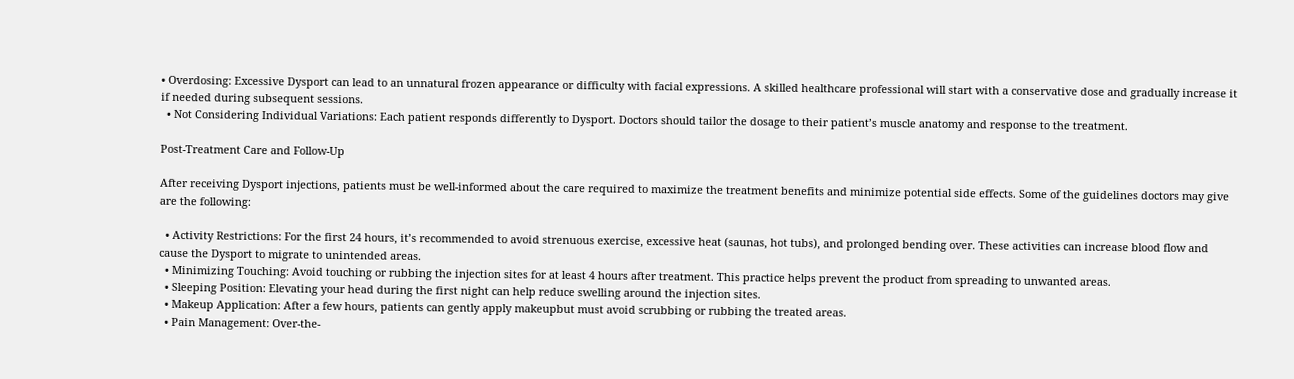• Overdosing: Excessive Dysport can lead to an unnatural frozen appearance or difficulty with facial expressions. A skilled healthcare professional will start with a conservative dose and gradually increase it if needed during subsequent sessions.
  • Not Considering Individual Variations: Each patient responds differently to Dysport. Doctors should tailor the dosage to their patient’s muscle anatomy and response to the treatment.

Post-Treatment Care and Follow-Up

After receiving Dysport injections, patients must be well-informed about the care required to maximize the treatment benefits and minimize potential side effects. Some of the guidelines doctors may give are the following:

  • Activity Restrictions: For the first 24 hours, it’s recommended to avoid strenuous exercise, excessive heat (saunas, hot tubs), and prolonged bending over. These activities can increase blood flow and cause the Dysport to migrate to unintended areas.
  • Minimizing Touching: Avoid touching or rubbing the injection sites for at least 4 hours after treatment. This practice helps prevent the product from spreading to unwanted areas.
  • Sleeping Position: Elevating your head during the first night can help reduce swelling around the injection sites.
  • Makeup Application: After a few hours, patients can gently apply makeupbut must avoid scrubbing or rubbing the treated areas.
  • Pain Management: Over-the-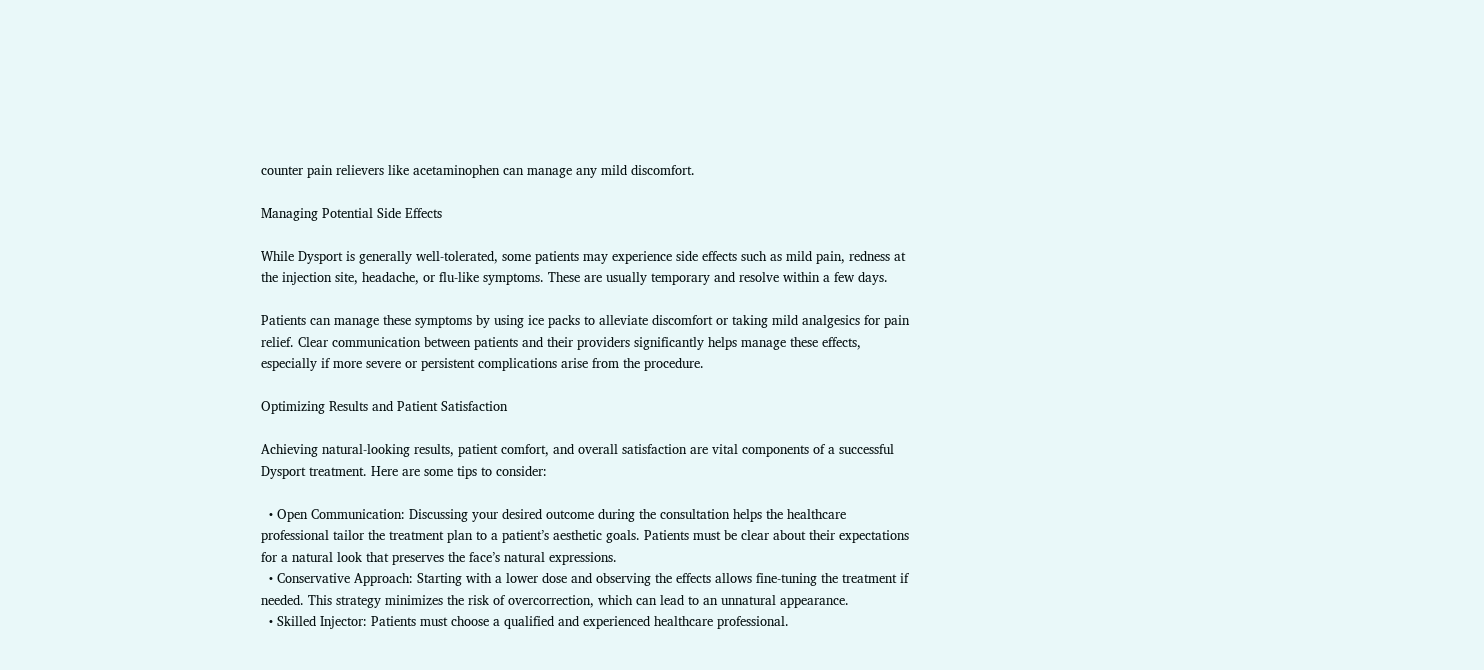counter pain relievers like acetaminophen can manage any mild discomfort.

Managing Potential Side Effects

While Dysport is generally well-tolerated, some patients may experience side effects such as mild pain, redness at the injection site, headache, or flu-like symptoms. These are usually temporary and resolve within a few days.

Patients can manage these symptoms by using ice packs to alleviate discomfort or taking mild analgesics for pain relief. Clear communication between patients and their providers significantly helps manage these effects, especially if more severe or persistent complications arise from the procedure.

Optimizing Results and Patient Satisfaction

Achieving natural-looking results, patient comfort, and overall satisfaction are vital components of a successful Dysport treatment. Here are some tips to consider:

  • Open Communication: Discussing your desired outcome during the consultation helps the healthcare professional tailor the treatment plan to a patient’s aesthetic goals. Patients must be clear about their expectations for a natural look that preserves the face’s natural expressions.
  • Conservative Approach: Starting with a lower dose and observing the effects allows fine-tuning the treatment if needed. This strategy minimizes the risk of overcorrection, which can lead to an unnatural appearance.
  • Skilled Injector: Patients must choose a qualified and experienced healthcare professional.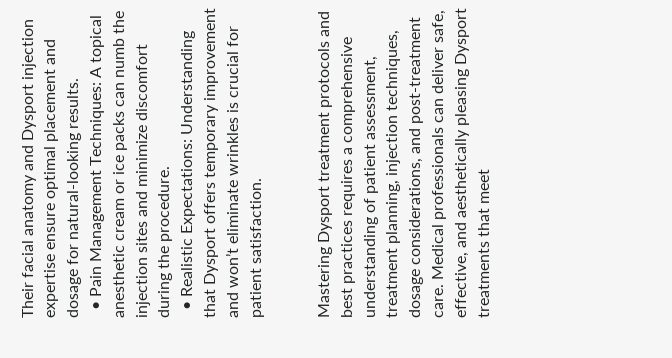Their facial anatomy and Dysport injection expertise ensure optimal placement and dosage for natural-looking results.
  • Pain Management Techniques: A topical anesthetic cream or ice packs can numb the injection sites and minimize discomfort during the procedure.
  • Realistic Expectations: Understanding that Dysport offers temporary improvement and won’t eliminate wrinkles is crucial for patient satisfaction.


Mastering Dysport treatment protocols and best practices requires a comprehensive understanding of patient assessment, treatment planning, injection techniques, dosage considerations, and post-treatment care. Medical professionals can deliver safe, effective, and aesthetically pleasing Dysport treatments that meet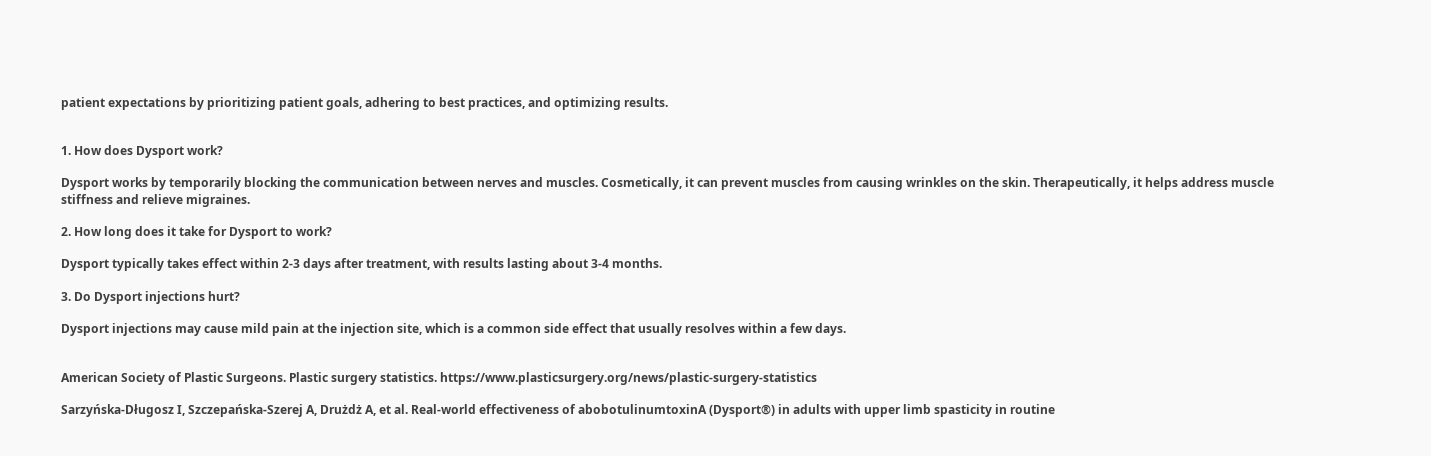patient expectations by prioritizing patient goals, adhering to best practices, and optimizing results.


1. How does Dysport work?

Dysport works by temporarily blocking the communication between nerves and muscles. Cosmetically, it can prevent muscles from causing wrinkles on the skin. Therapeutically, it helps address muscle stiffness and relieve migraines.

2. How long does it take for Dysport to work?

Dysport typically takes effect within 2-3 days after treatment, with results lasting about 3-4 months.

3. Do Dysport injections hurt?

Dysport injections may cause mild pain at the injection site, which is a common side effect that usually resolves within a few days.


American Society of Plastic Surgeons. Plastic surgery statistics. https://www.plasticsurgery.org/news/plastic-surgery-statistics

Sarzyńska‐Długosz I, Szczepańska-Szerej A, Drużdż A, et al. Real-world effectiveness of abobotulinumtoxinA (Dysport®) in adults with upper limb spasticity in routine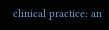clinical practice: an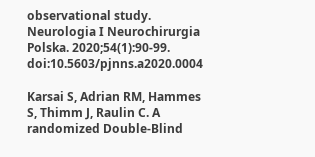observational study. Neurologia I Neurochirurgia Polska. 2020;54(1):90-99. doi:10.5603/pjnns.a2020.0004

Karsai S, Adrian RM, Hammes S, Thimm J, Raulin C. A randomized Double-Blind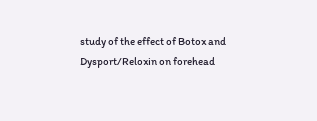study of the effect of Botox and Dysport/Reloxin on forehead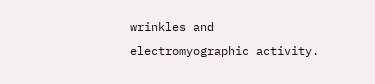wrinkles and electromyographic activity.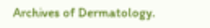Archives of Dermatology.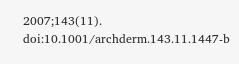2007;143(11). doi:10.1001/archderm.143.11.1447-b